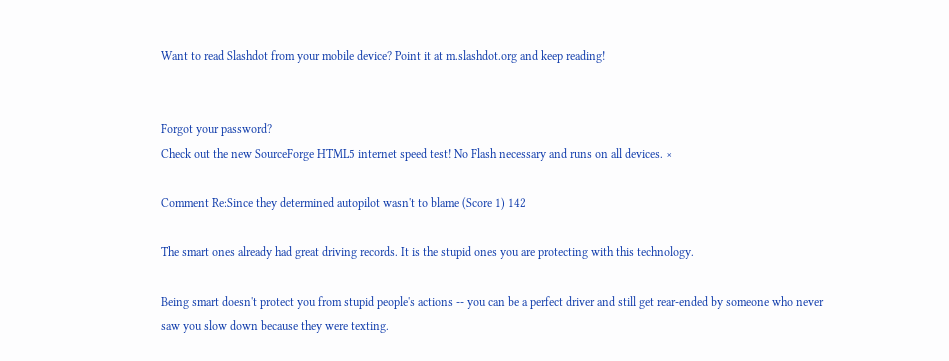Want to read Slashdot from your mobile device? Point it at m.slashdot.org and keep reading!


Forgot your password?
Check out the new SourceForge HTML5 internet speed test! No Flash necessary and runs on all devices. ×

Comment Re:Since they determined autopilot wasn't to blame (Score 1) 142

The smart ones already had great driving records. It is the stupid ones you are protecting with this technology.

Being smart doesn't protect you from stupid people's actions -- you can be a perfect driver and still get rear-ended by someone who never saw you slow down because they were texting.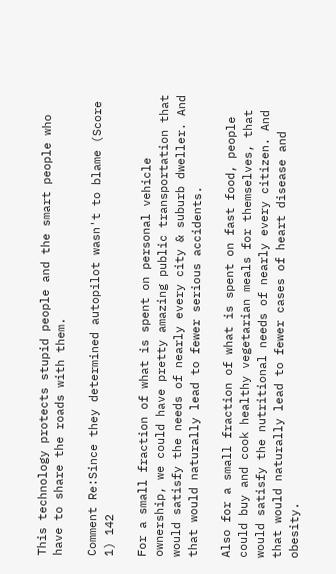This technology protects stupid people and the smart people who have to share the roads with them.

Comment Re:Since they determined autopilot wasn't to blame (Score 1) 142

For a small fraction of what is spent on personal vehicle ownership, we could have pretty amazing public transportation that would satisfy the needs of nearly every city & suburb dweller. And that would naturally lead to fewer serious accidents.

Also for a small fraction of what is spent on fast food, people could buy and cook healthy vegetarian meals for themselves, that would satisfy the nutritional needs of nearly every citizen. And that would naturally lead to fewer cases of heart disease and obesity.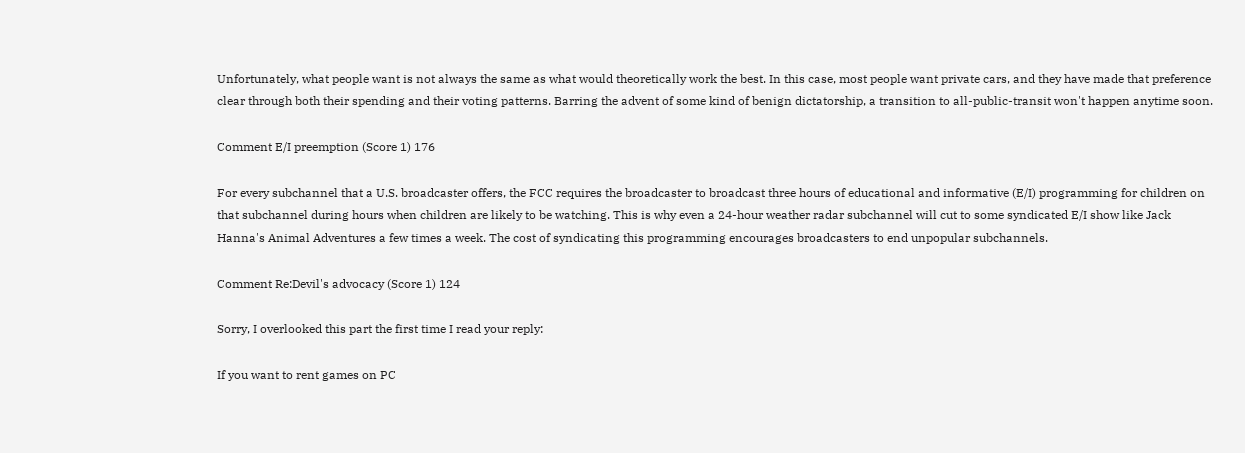Unfortunately, what people want is not always the same as what would theoretically work the best. In this case, most people want private cars, and they have made that preference clear through both their spending and their voting patterns. Barring the advent of some kind of benign dictatorship, a transition to all-public-transit won't happen anytime soon.

Comment E/I preemption (Score 1) 176

For every subchannel that a U.S. broadcaster offers, the FCC requires the broadcaster to broadcast three hours of educational and informative (E/I) programming for children on that subchannel during hours when children are likely to be watching. This is why even a 24-hour weather radar subchannel will cut to some syndicated E/I show like Jack Hanna's Animal Adventures a few times a week. The cost of syndicating this programming encourages broadcasters to end unpopular subchannels.

Comment Re:Devil's advocacy (Score 1) 124

Sorry, I overlooked this part the first time I read your reply:

If you want to rent games on PC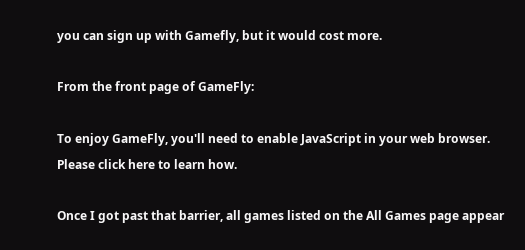you can sign up with Gamefly, but it would cost more.

From the front page of GameFly:

To enjoy GameFly, you'll need to enable JavaScript in your web browser. Please click here to learn how.

Once I got past that barrier, all games listed on the All Games page appear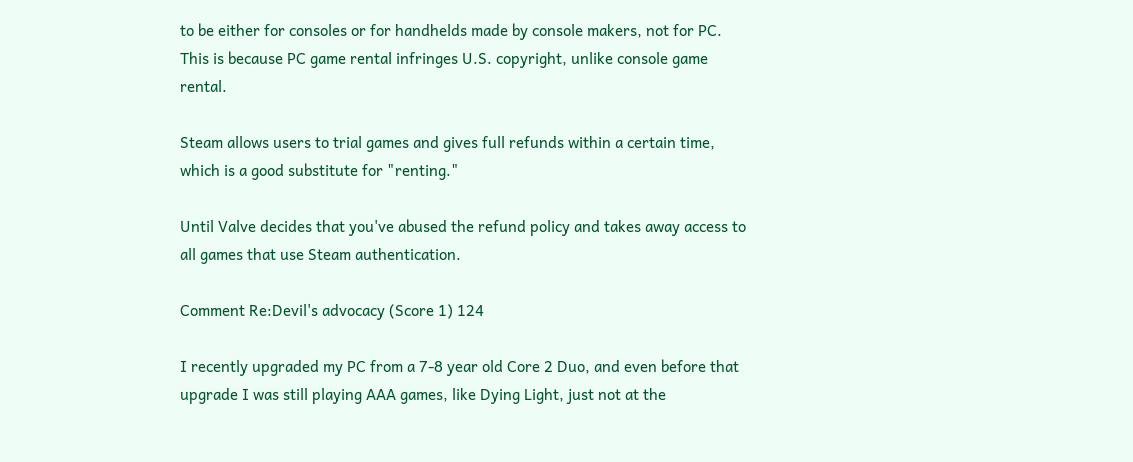to be either for consoles or for handhelds made by console makers, not for PC. This is because PC game rental infringes U.S. copyright, unlike console game rental.

Steam allows users to trial games and gives full refunds within a certain time, which is a good substitute for "renting."

Until Valve decides that you've abused the refund policy and takes away access to all games that use Steam authentication.

Comment Re:Devil's advocacy (Score 1) 124

I recently upgraded my PC from a 7-8 year old Core 2 Duo, and even before that upgrade I was still playing AAA games, like Dying Light, just not at the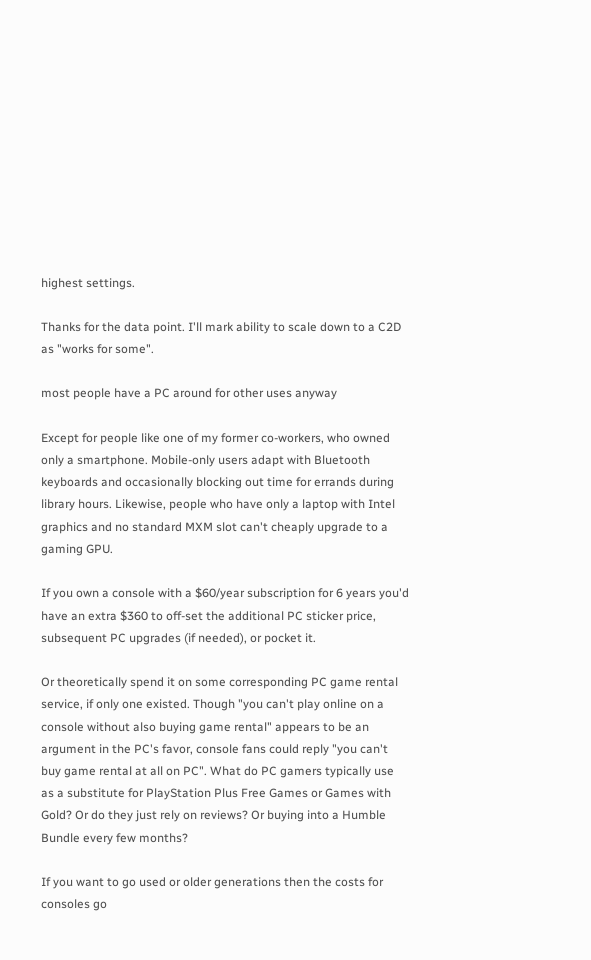highest settings.

Thanks for the data point. I'll mark ability to scale down to a C2D as "works for some".

most people have a PC around for other uses anyway

Except for people like one of my former co-workers, who owned only a smartphone. Mobile-only users adapt with Bluetooth keyboards and occasionally blocking out time for errands during library hours. Likewise, people who have only a laptop with Intel graphics and no standard MXM slot can't cheaply upgrade to a gaming GPU.

If you own a console with a $60/year subscription for 6 years you'd have an extra $360 to off-set the additional PC sticker price, subsequent PC upgrades (if needed), or pocket it.

Or theoretically spend it on some corresponding PC game rental service, if only one existed. Though "you can't play online on a console without also buying game rental" appears to be an argument in the PC's favor, console fans could reply "you can't buy game rental at all on PC". What do PC gamers typically use as a substitute for PlayStation Plus Free Games or Games with Gold? Or do they just rely on reviews? Or buying into a Humble Bundle every few months?

If you want to go used or older generations then the costs for consoles go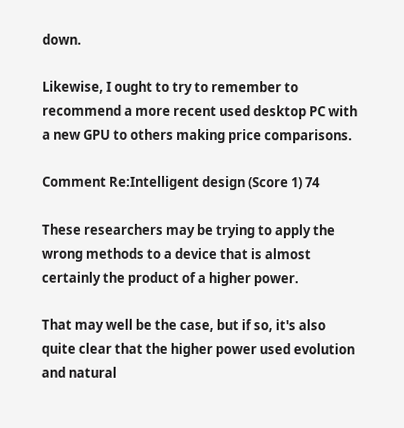down.

Likewise, I ought to try to remember to recommend a more recent used desktop PC with a new GPU to others making price comparisons.

Comment Re:Intelligent design (Score 1) 74

These researchers may be trying to apply the wrong methods to a device that is almost certainly the product of a higher power.

That may well be the case, but if so, it's also quite clear that the higher power used evolution and natural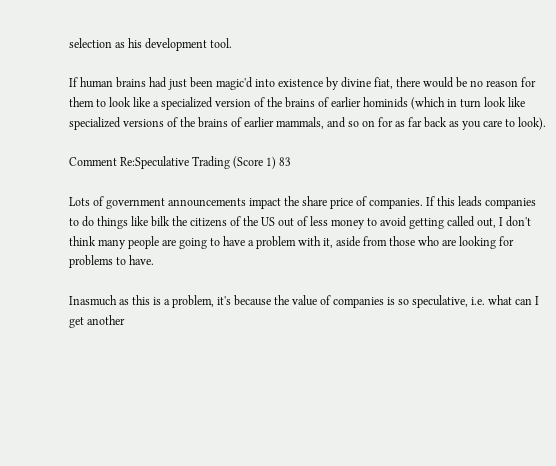selection as his development tool.

If human brains had just been magic'd into existence by divine fiat, there would be no reason for them to look like a specialized version of the brains of earlier hominids (which in turn look like specialized versions of the brains of earlier mammals, and so on for as far back as you care to look).

Comment Re:Speculative Trading (Score 1) 83

Lots of government announcements impact the share price of companies. If this leads companies to do things like bilk the citizens of the US out of less money to avoid getting called out, I don't think many people are going to have a problem with it, aside from those who are looking for problems to have.

Inasmuch as this is a problem, it's because the value of companies is so speculative, i.e. what can I get another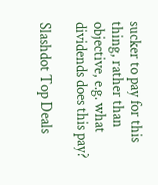sucker to pay for this thing, rather than objective, e.g. what dividends does this pay?

Slashdot Top Deals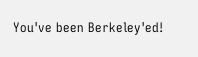You've been Berkeley'ed!